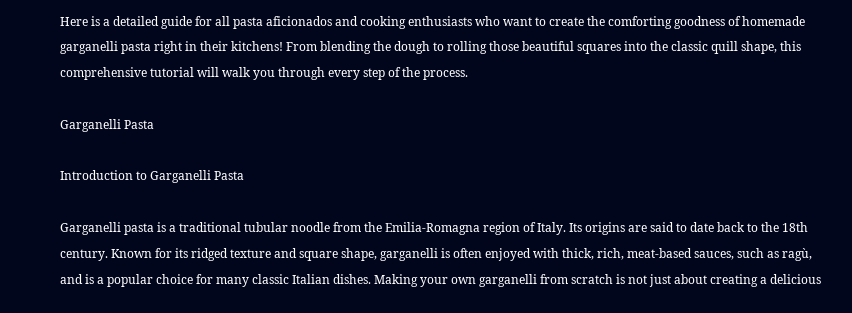Here is a detailed guide for all pasta aficionados and cooking enthusiasts who want to create the comforting goodness of homemade garganelli pasta right in their kitchens! From blending the dough to rolling those beautiful squares into the classic quill shape, this comprehensive tutorial will walk you through every step of the process.

Garganelli Pasta

Introduction to Garganelli Pasta

Garganelli pasta is a traditional tubular noodle from the Emilia-Romagna region of Italy. Its origins are said to date back to the 18th century. Known for its ridged texture and square shape, garganelli is often enjoyed with thick, rich, meat-based sauces, such as ragù, and is a popular choice for many classic Italian dishes. Making your own garganelli from scratch is not just about creating a delicious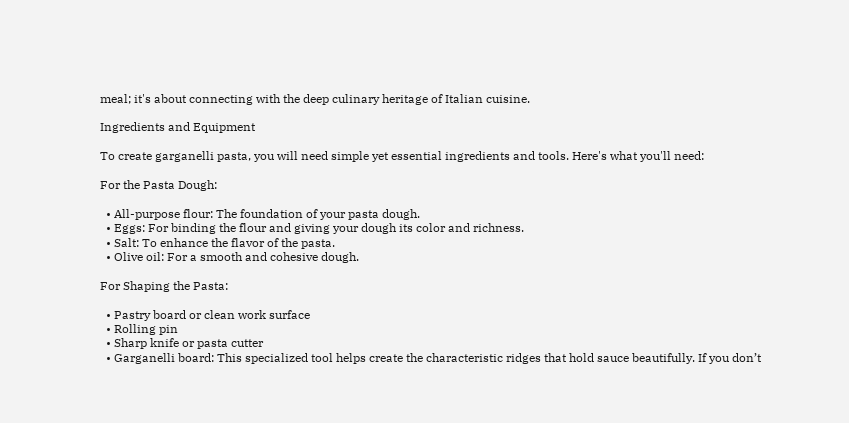meal; it's about connecting with the deep culinary heritage of Italian cuisine.

Ingredients and Equipment

To create garganelli pasta, you will need simple yet essential ingredients and tools. Here's what you'll need:

For the Pasta Dough:

  • All-purpose flour: The foundation of your pasta dough.
  • Eggs: For binding the flour and giving your dough its color and richness.
  • Salt: To enhance the flavor of the pasta.
  • Olive oil: For a smooth and cohesive dough.

For Shaping the Pasta:

  • Pastry board or clean work surface
  • Rolling pin
  • Sharp knife or pasta cutter
  • Garganelli board: This specialized tool helps create the characteristic ridges that hold sauce beautifully. If you don’t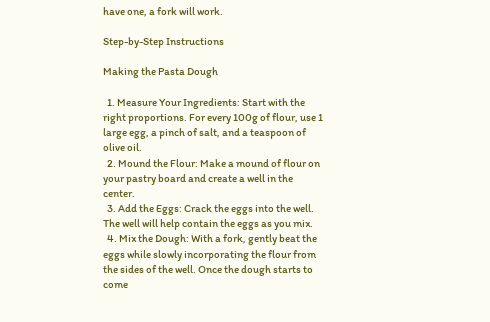have one, a fork will work.

Step-by-Step Instructions

Making the Pasta Dough

  1. Measure Your Ingredients: Start with the right proportions. For every 100g of flour, use 1 large egg, a pinch of salt, and a teaspoon of olive oil.
  2. Mound the Flour: Make a mound of flour on your pastry board and create a well in the center.
  3. Add the Eggs: Crack the eggs into the well. The well will help contain the eggs as you mix.
  4. Mix the Dough: With a fork, gently beat the eggs while slowly incorporating the flour from the sides of the well. Once the dough starts to come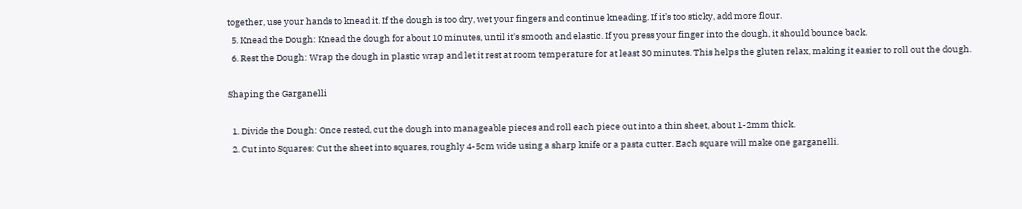together, use your hands to knead it. If the dough is too dry, wet your fingers and continue kneading. If it’s too sticky, add more flour.
  5. Knead the Dough: Knead the dough for about 10 minutes, until it's smooth and elastic. If you press your finger into the dough, it should bounce back.
  6. Rest the Dough: Wrap the dough in plastic wrap and let it rest at room temperature for at least 30 minutes. This helps the gluten relax, making it easier to roll out the dough.

Shaping the Garganelli

  1. Divide the Dough: Once rested, cut the dough into manageable pieces and roll each piece out into a thin sheet, about 1-2mm thick.
  2. Cut into Squares: Cut the sheet into squares, roughly 4-5cm wide using a sharp knife or a pasta cutter. Each square will make one garganelli.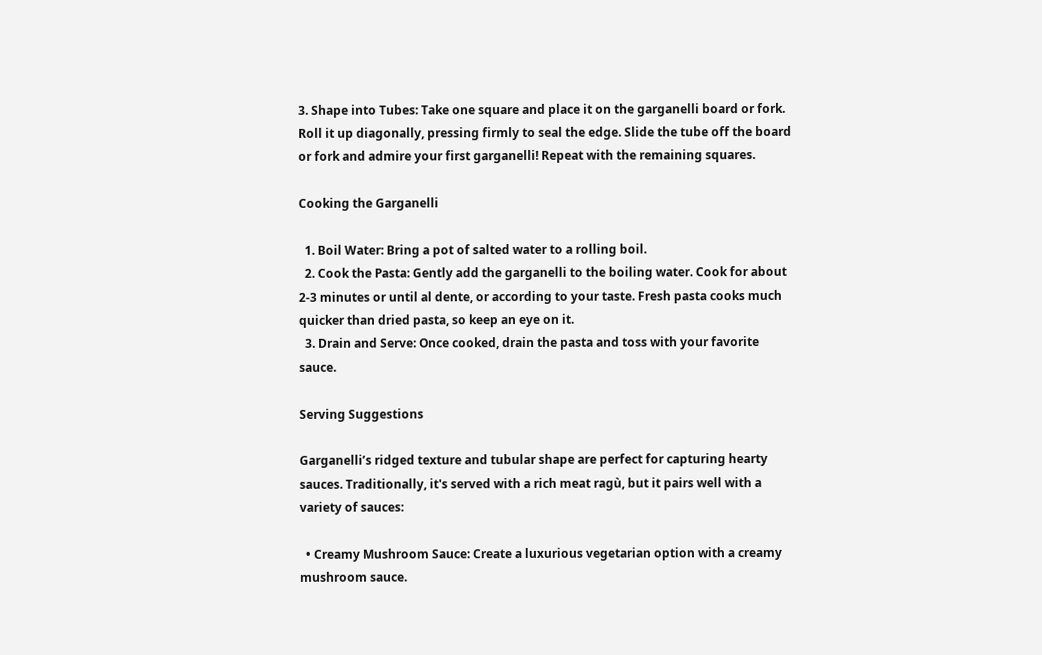3. Shape into Tubes: Take one square and place it on the garganelli board or fork. Roll it up diagonally, pressing firmly to seal the edge. Slide the tube off the board or fork and admire your first garganelli! Repeat with the remaining squares.

Cooking the Garganelli

  1. Boil Water: Bring a pot of salted water to a rolling boil.
  2. Cook the Pasta: Gently add the garganelli to the boiling water. Cook for about 2-3 minutes or until al dente, or according to your taste. Fresh pasta cooks much quicker than dried pasta, so keep an eye on it.
  3. Drain and Serve: Once cooked, drain the pasta and toss with your favorite sauce.

Serving Suggestions

Garganelli’s ridged texture and tubular shape are perfect for capturing hearty sauces. Traditionally, it's served with a rich meat ragù, but it pairs well with a variety of sauces:

  • Creamy Mushroom Sauce: Create a luxurious vegetarian option with a creamy mushroom sauce.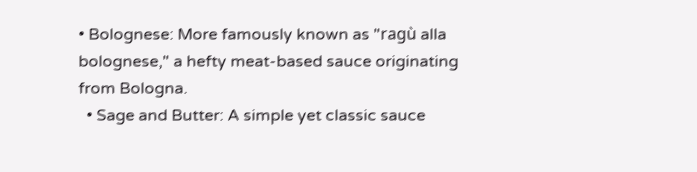• Bolognese: More famously known as "ragù alla bolognese," a hefty meat-based sauce originating from Bologna.
  • Sage and Butter: A simple yet classic sauce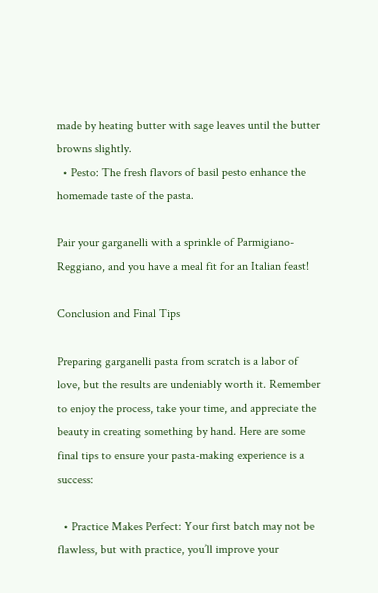made by heating butter with sage leaves until the butter browns slightly.
  • Pesto: The fresh flavors of basil pesto enhance the homemade taste of the pasta.

Pair your garganelli with a sprinkle of Parmigiano-Reggiano, and you have a meal fit for an Italian feast!

Conclusion and Final Tips

Preparing garganelli pasta from scratch is a labor of love, but the results are undeniably worth it. Remember to enjoy the process, take your time, and appreciate the beauty in creating something by hand. Here are some final tips to ensure your pasta-making experience is a success:

  • Practice Makes Perfect: Your first batch may not be flawless, but with practice, you’ll improve your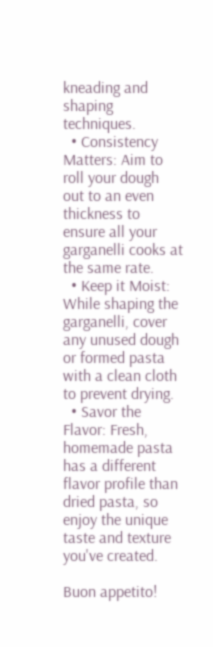kneading and shaping techniques.
  • Consistency Matters: Aim to roll your dough out to an even thickness to ensure all your garganelli cooks at the same rate.
  • Keep it Moist: While shaping the garganelli, cover any unused dough or formed pasta with a clean cloth to prevent drying.
  • Savor the Flavor: Fresh, homemade pasta has a different flavor profile than dried pasta, so enjoy the unique taste and texture you've created.

Buon appetito!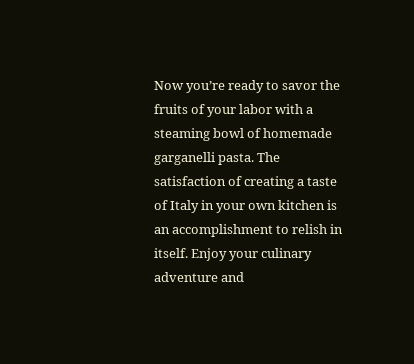Now you’re ready to savor the fruits of your labor with a steaming bowl of homemade garganelli pasta. The satisfaction of creating a taste of Italy in your own kitchen is an accomplishment to relish in itself. Enjoy your culinary adventure and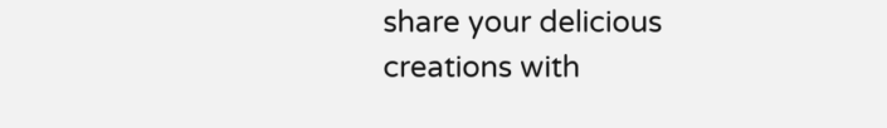share your delicious creations with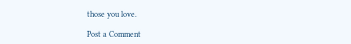those you love.

Post a Comment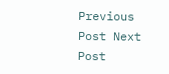Previous Post Next Post